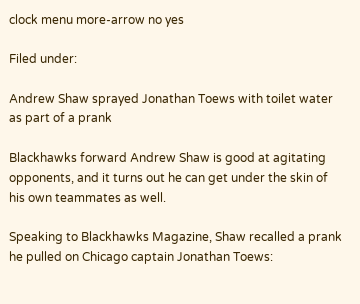clock menu more-arrow no yes

Filed under:

Andrew Shaw sprayed Jonathan Toews with toilet water as part of a prank

Blackhawks forward Andrew Shaw is good at agitating opponents, and it turns out he can get under the skin of his own teammates as well.

Speaking to Blackhawks Magazine, Shaw recalled a prank he pulled on Chicago captain Jonathan Toews: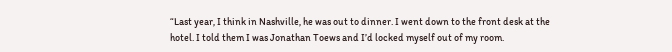“Last year, I think in Nashville, he was out to dinner. I went down to the front desk at the hotel. I told them I was Jonathan Toews and I’d locked myself out of my room.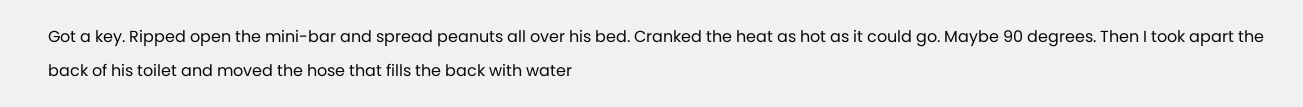Got a key. Ripped open the mini-bar and spread peanuts all over his bed. Cranked the heat as hot as it could go. Maybe 90 degrees. Then I took apart the back of his toilet and moved the hose that fills the back with water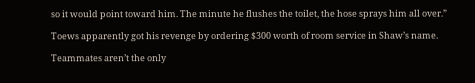so it would point toward him. The minute he flushes the toilet, the hose sprays him all over.”

Toews apparently got his revenge by ordering $300 worth of room service in Shaw’s name.

Teammates aren’t the only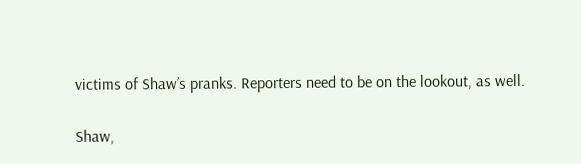victims of Shaw’s pranks. Reporters need to be on the lookout, as well.

Shaw,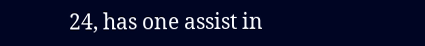24, has one assist in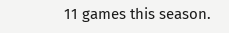11 games this season.